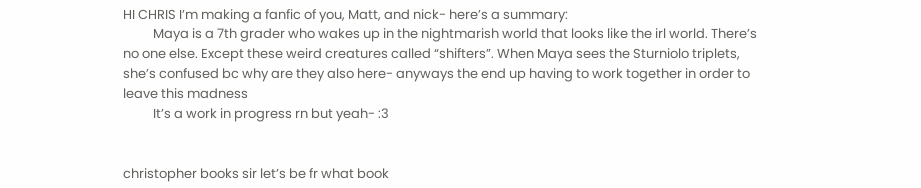HI CHRIS I’m making a fanfic of you, Matt, and nick- here’s a summary:
          Maya is a 7th grader who wakes up in the nightmarish world that looks like the irl world. There’s no one else. Except these weird creatures called “shifters”. When Maya sees the Sturniolo triplets, she’s confused bc why are they also here- anyways the end up having to work together in order to leave this madness
          It’s a work in progress rn but yeah- :3


christopher books sir let’s be fr what book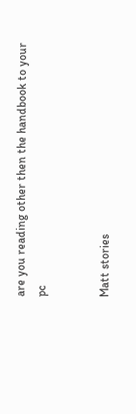are you reading other then the handbook to your pc


Matt stories